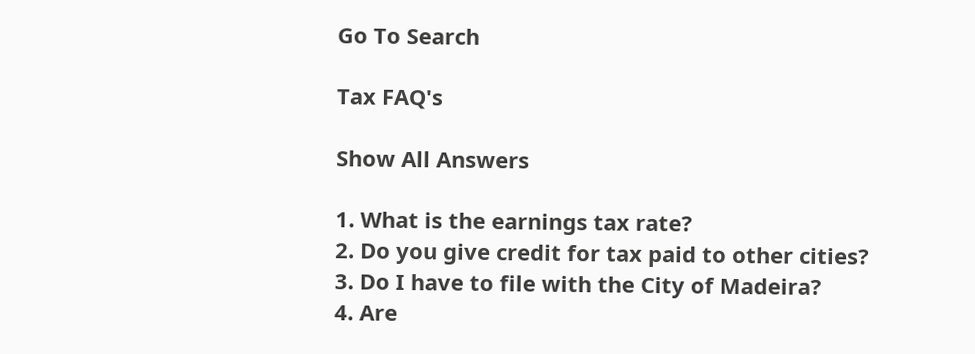Go To Search

Tax FAQ's

Show All Answers

1. What is the earnings tax rate?
2. Do you give credit for tax paid to other cities?
3. Do I have to file with the City of Madeira?
4. Are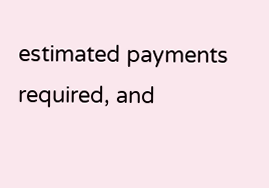estimated payments required, and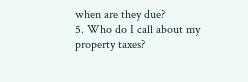when are they due?
5. Who do I call about my property taxes?